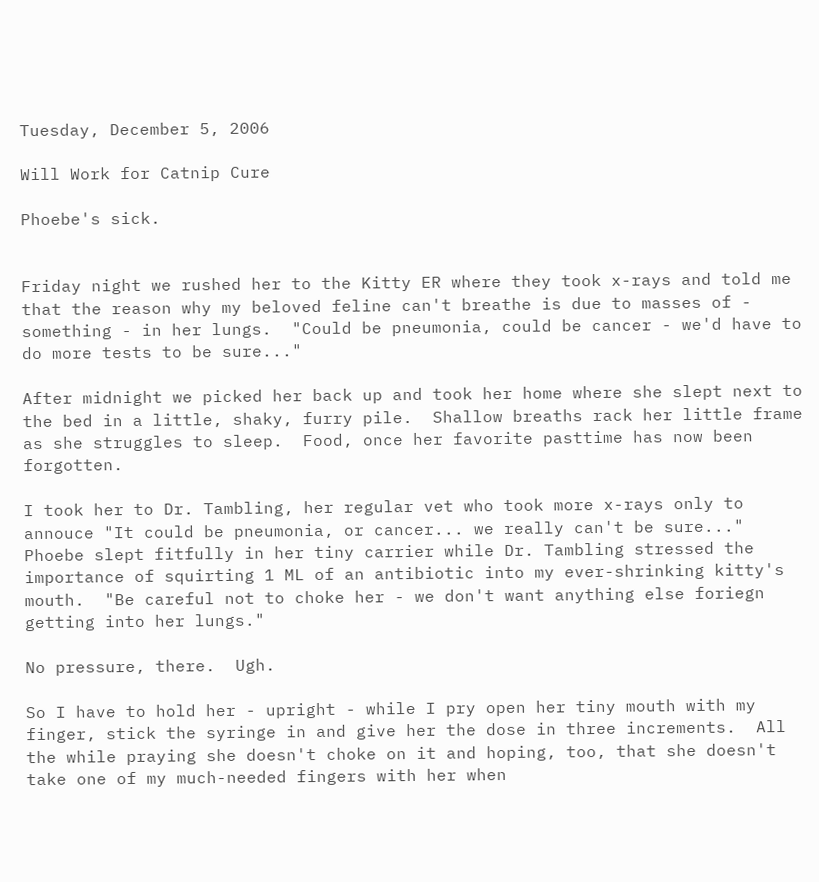Tuesday, December 5, 2006

Will Work for Catnip Cure

Phoebe's sick.


Friday night we rushed her to the Kitty ER where they took x-rays and told me that the reason why my beloved feline can't breathe is due to masses of - something - in her lungs.  "Could be pneumonia, could be cancer - we'd have to do more tests to be sure..."

After midnight we picked her back up and took her home where she slept next to the bed in a little, shaky, furry pile.  Shallow breaths rack her little frame as she struggles to sleep.  Food, once her favorite pasttime has now been forgotten.

I took her to Dr. Tambling, her regular vet who took more x-rays only to annouce "It could be pneumonia, or cancer... we really can't be sure..."   Phoebe slept fitfully in her tiny carrier while Dr. Tambling stressed the importance of squirting 1 ML of an antibiotic into my ever-shrinking kitty's mouth.  "Be careful not to choke her - we don't want anything else foriegn getting into her lungs."

No pressure, there.  Ugh.

So I have to hold her - upright - while I pry open her tiny mouth with my finger, stick the syringe in and give her the dose in three increments.  All the while praying she doesn't choke on it and hoping, too, that she doesn't take one of my much-needed fingers with her when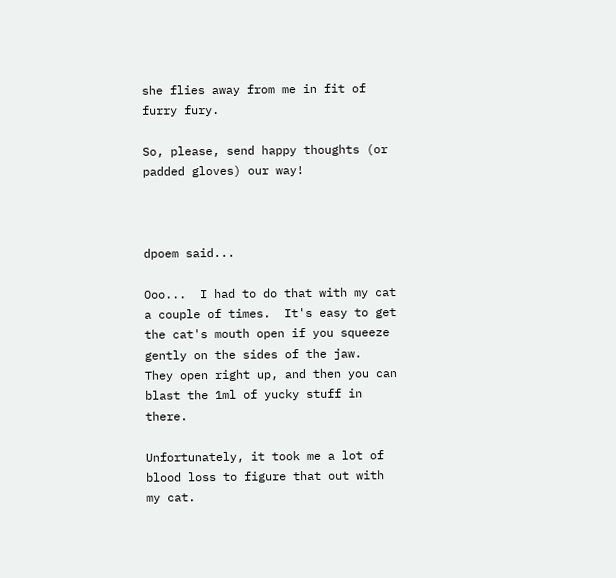she flies away from me in fit of furry fury.

So, please, send happy thoughts (or padded gloves) our way!



dpoem said...

Ooo...  I had to do that with my cat a couple of times.  It's easy to get the cat's mouth open if you squeeze gently on the sides of the jaw.  They open right up, and then you can blast the 1ml of yucky stuff in there.

Unfortunately, it took me a lot of blood loss to figure that out with my cat.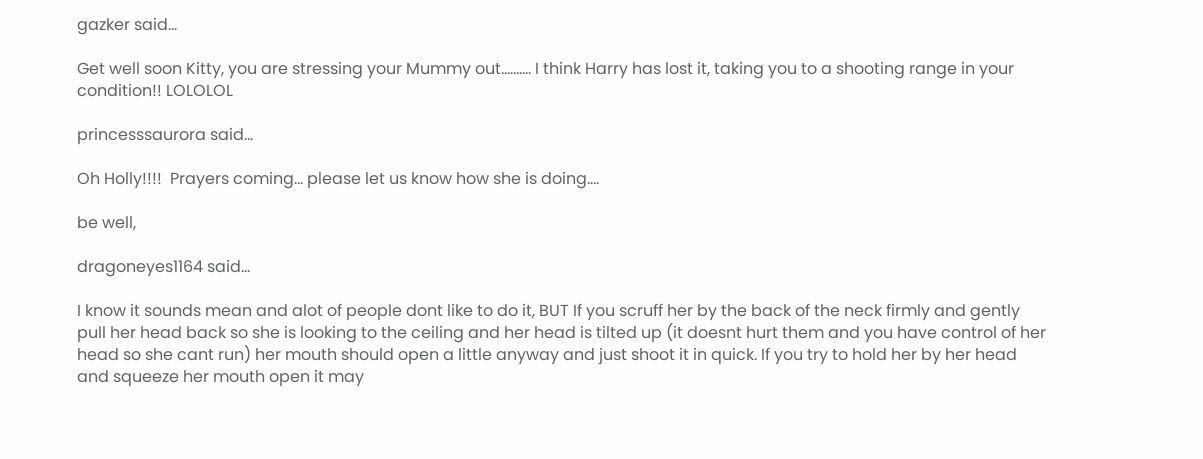gazker said...

Get well soon Kitty, you are stressing your Mummy out.......... I think Harry has lost it, taking you to a shooting range in your condition!! LOLOLOL

princesssaurora said...

Oh Holly!!!!  Prayers coming... please let us know how she is doing....

be well,

dragoneyes1164 said...

I know it sounds mean and alot of people dont like to do it, BUT If you scruff her by the back of the neck firmly and gently pull her head back so she is looking to the ceiling and her head is tilted up (it doesnt hurt them and you have control of her head so she cant run) her mouth should open a little anyway and just shoot it in quick. If you try to hold her by her head and squeeze her mouth open it may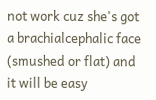not work cuz she's got a brachialcephalic face (smushed or flat) and it will be easy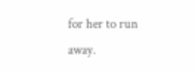for her to run away.